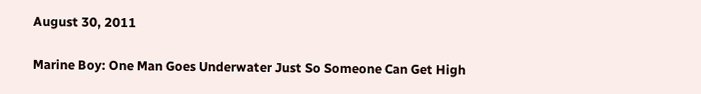August 30, 2011

Marine Boy: One Man Goes Underwater Just So Someone Can Get High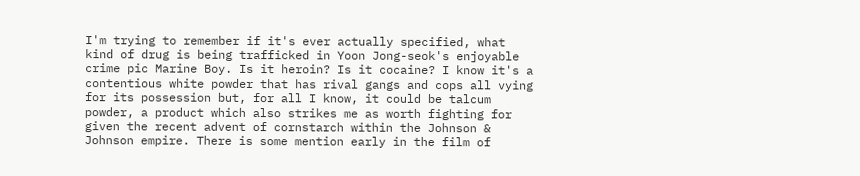I'm trying to remember if it's ever actually specified, what kind of drug is being trafficked in Yoon Jong-seok's enjoyable crime pic Marine Boy. Is it heroin? Is it cocaine? I know it's a contentious white powder that has rival gangs and cops all vying for its possession but, for all I know, it could be talcum powder, a product which also strikes me as worth fighting for given the recent advent of cornstarch within the Johnson & Johnson empire. There is some mention early in the film of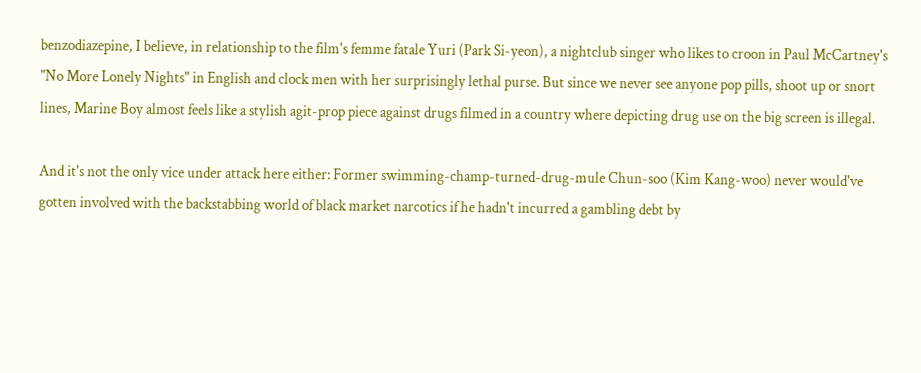benzodiazepine, I believe, in relationship to the film's femme fatale Yuri (Park Si-yeon), a nightclub singer who likes to croon in Paul McCartney's "No More Lonely Nights" in English and clock men with her surprisingly lethal purse. But since we never see anyone pop pills, shoot up or snort lines, Marine Boy almost feels like a stylish agit-prop piece against drugs filmed in a country where depicting drug use on the big screen is illegal.

And it's not the only vice under attack here either: Former swimming-champ-turned-drug-mule Chun-soo (Kim Kang-woo) never would've gotten involved with the backstabbing world of black market narcotics if he hadn't incurred a gambling debt by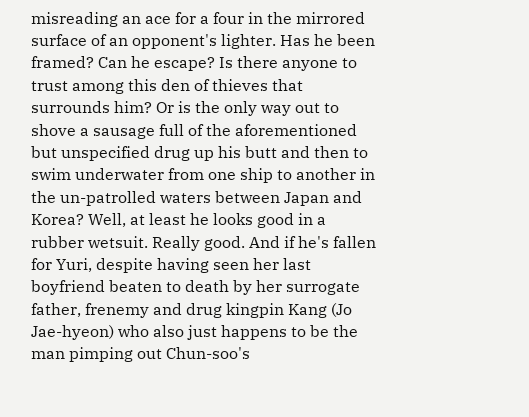misreading an ace for a four in the mirrored surface of an opponent's lighter. Has he been framed? Can he escape? Is there anyone to trust among this den of thieves that surrounds him? Or is the only way out to shove a sausage full of the aforementioned but unspecified drug up his butt and then to swim underwater from one ship to another in the un-patrolled waters between Japan and Korea? Well, at least he looks good in a rubber wetsuit. Really good. And if he's fallen for Yuri, despite having seen her last boyfriend beaten to death by her surrogate father, frenemy and drug kingpin Kang (Jo Jae-hyeon) who also just happens to be the man pimping out Chun-soo's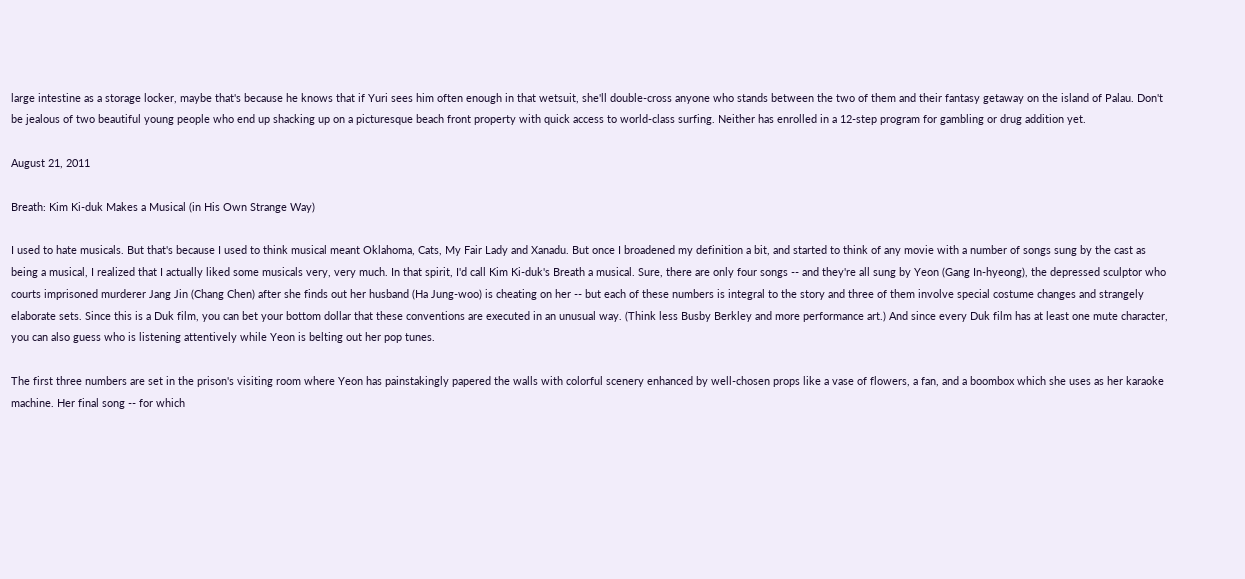large intestine as a storage locker, maybe that's because he knows that if Yuri sees him often enough in that wetsuit, she'll double-cross anyone who stands between the two of them and their fantasy getaway on the island of Palau. Don't be jealous of two beautiful young people who end up shacking up on a picturesque beach front property with quick access to world-class surfing. Neither has enrolled in a 12-step program for gambling or drug addition yet.

August 21, 2011

Breath: Kim Ki-duk Makes a Musical (in His Own Strange Way)

I used to hate musicals. But that's because I used to think musical meant Oklahoma, Cats, My Fair Lady and Xanadu. But once I broadened my definition a bit, and started to think of any movie with a number of songs sung by the cast as being a musical, I realized that I actually liked some musicals very, very much. In that spirit, I'd call Kim Ki-duk's Breath a musical. Sure, there are only four songs -- and they're all sung by Yeon (Gang In-hyeong), the depressed sculptor who courts imprisoned murderer Jang Jin (Chang Chen) after she finds out her husband (Ha Jung-woo) is cheating on her -- but each of these numbers is integral to the story and three of them involve special costume changes and strangely elaborate sets. Since this is a Duk film, you can bet your bottom dollar that these conventions are executed in an unusual way. (Think less Busby Berkley and more performance art.) And since every Duk film has at least one mute character, you can also guess who is listening attentively while Yeon is belting out her pop tunes.

The first three numbers are set in the prison's visiting room where Yeon has painstakingly papered the walls with colorful scenery enhanced by well-chosen props like a vase of flowers, a fan, and a boombox which she uses as her karaoke machine. Her final song -- for which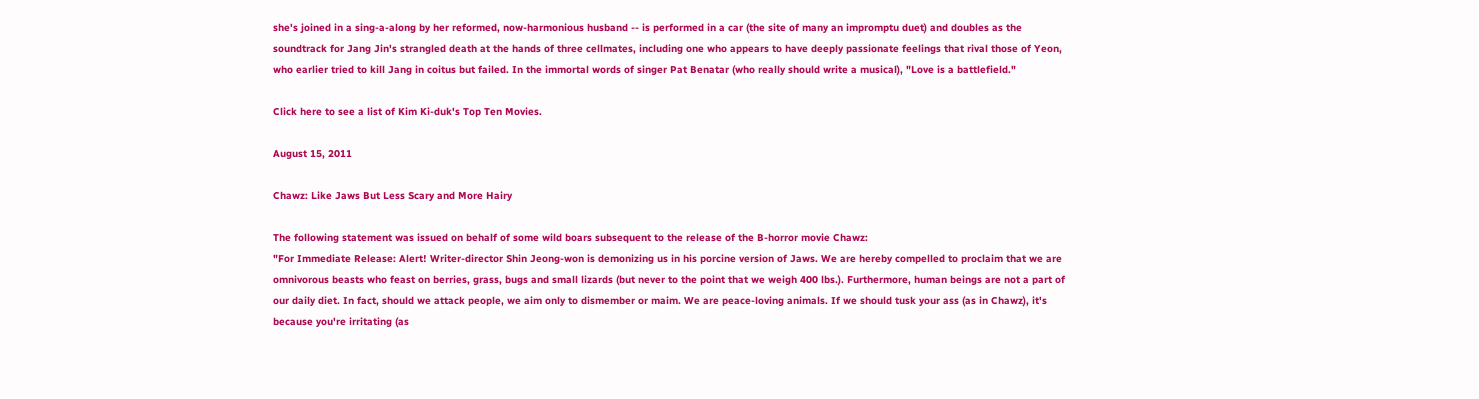she's joined in a sing-a-along by her reformed, now-harmonious husband -- is performed in a car (the site of many an impromptu duet) and doubles as the soundtrack for Jang Jin's strangled death at the hands of three cellmates, including one who appears to have deeply passionate feelings that rival those of Yeon, who earlier tried to kill Jang in coitus but failed. In the immortal words of singer Pat Benatar (who really should write a musical), "Love is a battlefield."

Click here to see a list of Kim Ki-duk's Top Ten Movies.

August 15, 2011

Chawz: Like Jaws But Less Scary and More Hairy

The following statement was issued on behalf of some wild boars subsequent to the release of the B-horror movie Chawz:
"For Immediate Release: Alert! Writer-director Shin Jeong-won is demonizing us in his porcine version of Jaws. We are hereby compelled to proclaim that we are omnivorous beasts who feast on berries, grass, bugs and small lizards (but never to the point that we weigh 400 lbs.). Furthermore, human beings are not a part of our daily diet. In fact, should we attack people, we aim only to dismember or maim. We are peace-loving animals. If we should tusk your ass (as in Chawz), it's because you're irritating (as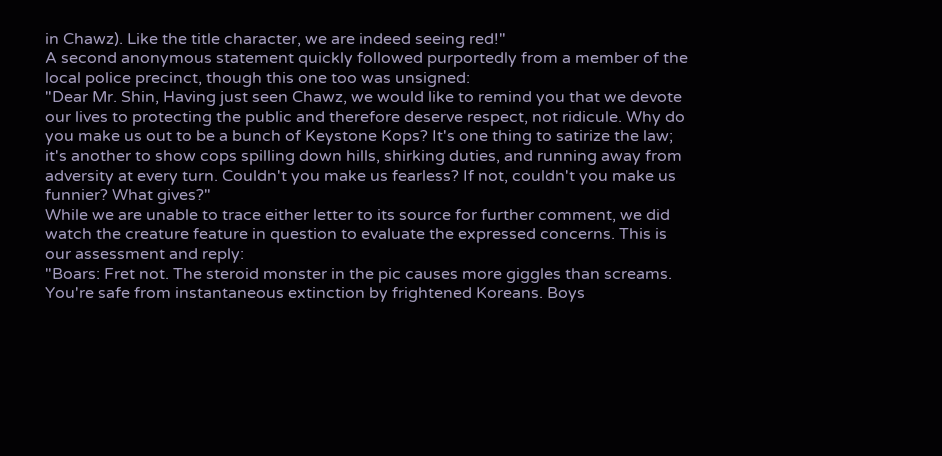in Chawz). Like the title character, we are indeed seeing red!"
A second anonymous statement quickly followed purportedly from a member of the local police precinct, though this one too was unsigned:
"Dear Mr. Shin, Having just seen Chawz, we would like to remind you that we devote our lives to protecting the public and therefore deserve respect, not ridicule. Why do you make us out to be a bunch of Keystone Kops? It's one thing to satirize the law; it's another to show cops spilling down hills, shirking duties, and running away from adversity at every turn. Couldn't you make us fearless? If not, couldn't you make us funnier? What gives?"
While we are unable to trace either letter to its source for further comment, we did watch the creature feature in question to evaluate the expressed concerns. This is our assessment and reply:
"Boars: Fret not. The steroid monster in the pic causes more giggles than screams. You're safe from instantaneous extinction by frightened Koreans. Boys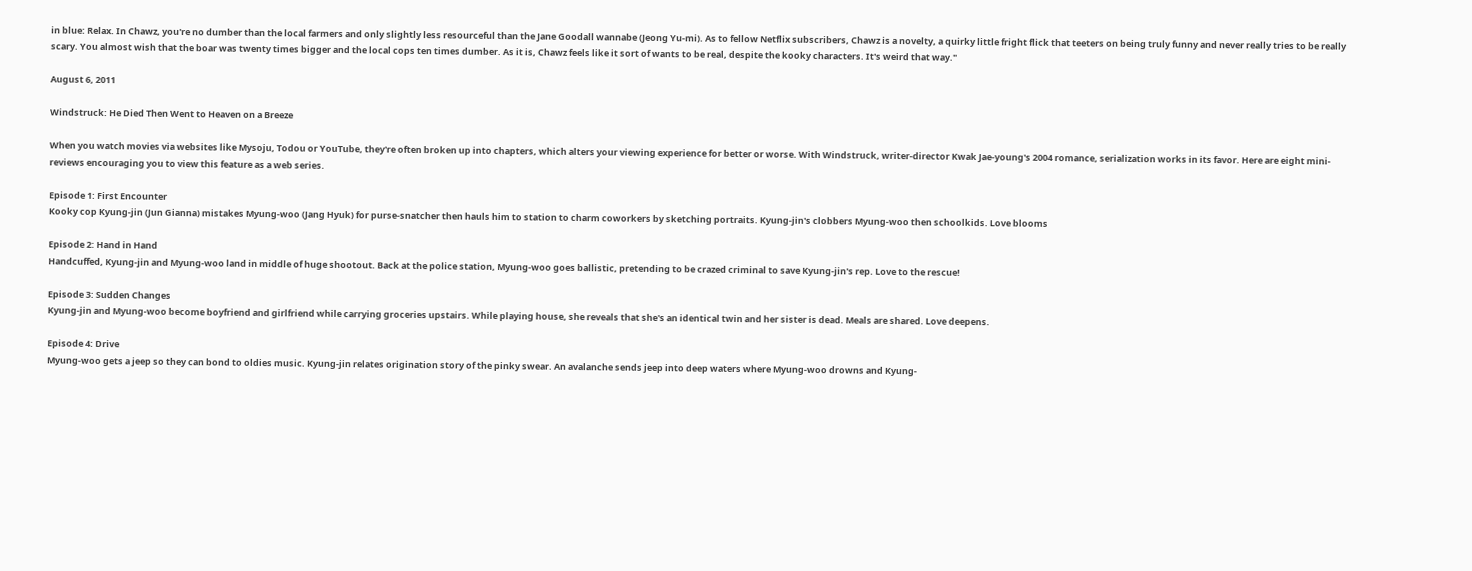in blue: Relax. In Chawz, you're no dumber than the local farmers and only slightly less resourceful than the Jane Goodall wannabe (Jeong Yu-mi). As to fellow Netflix subscribers, Chawz is a novelty, a quirky little fright flick that teeters on being truly funny and never really tries to be really scary. You almost wish that the boar was twenty times bigger and the local cops ten times dumber. As it is, Chawz feels like it sort of wants to be real, despite the kooky characters. It's weird that way."

August 6, 2011

Windstruck: He Died Then Went to Heaven on a Breeze

When you watch movies via websites like Mysoju, Todou or YouTube, they're often broken up into chapters, which alters your viewing experience for better or worse. With Windstruck, writer-director Kwak Jae-young's 2004 romance, serialization works in its favor. Here are eight mini-reviews encouraging you to view this feature as a web series.

Episode 1: First Encounter
Kooky cop Kyung-jin (Jun Gianna) mistakes Myung-woo (Jang Hyuk) for purse-snatcher then hauls him to station to charm coworkers by sketching portraits. Kyung-jin's clobbers Myung-woo then schoolkids. Love blooms

Episode 2: Hand in Hand
Handcuffed, Kyung-jin and Myung-woo land in middle of huge shootout. Back at the police station, Myung-woo goes ballistic, pretending to be crazed criminal to save Kyung-jin's rep. Love to the rescue!

Episode 3: Sudden Changes
Kyung-jin and Myung-woo become boyfriend and girlfriend while carrying groceries upstairs. While playing house, she reveals that she's an identical twin and her sister is dead. Meals are shared. Love deepens.

Episode 4: Drive
Myung-woo gets a jeep so they can bond to oldies music. Kyung-jin relates origination story of the pinky swear. An avalanche sends jeep into deep waters where Myung-woo drowns and Kyung-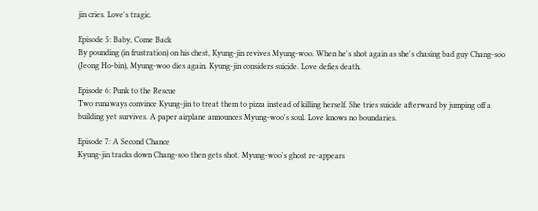jin cries. Love's tragic.

Episode 5: Baby, Come Back
By pounding (in frustration) on his chest, Kyung-jin revives Myung-woo. When he's shot again as she's chasing bad guy Chang-soo (Jeong Ho-bin), Myung-woo dies again. Kyung-jin considers suicide. Love defies death.

Episode 6: Punk to the Rescue
Two runaways convince Kyung-jin to treat them to pizza instead of killing herself. She tries suicide afterward by jumping off a building yet survives. A paper airplane announces Myung-woo's soul. Love knows no boundaries.

Episode 7: A Second Chance
Kyung-jin tracks down Chang-soo then gets shot. Myung-woo's ghost re-appears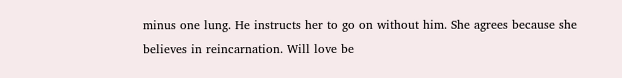minus one lung. He instructs her to go on without him. She agrees because she believes in reincarnation. Will love be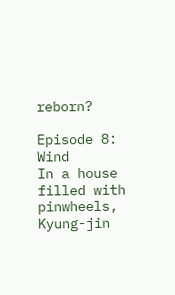reborn?

Episode 8: Wind
In a house filled with pinwheels, Kyung-jin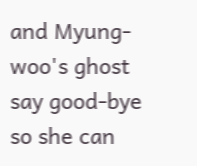and Myung-woo's ghost say good-bye so she can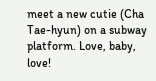meet a new cutie (Cha Tae-hyun) on a subway platform. Love, baby, love!